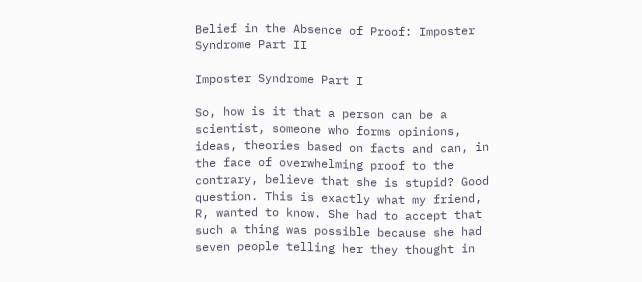Belief in the Absence of Proof: Imposter Syndrome Part II

Imposter Syndrome Part I

So, how is it that a person can be a scientist, someone who forms opinions, ideas, theories based on facts and can, in the face of overwhelming proof to the contrary, believe that she is stupid? Good question. This is exactly what my friend, R, wanted to know. She had to accept that such a thing was possible because she had seven people telling her they thought in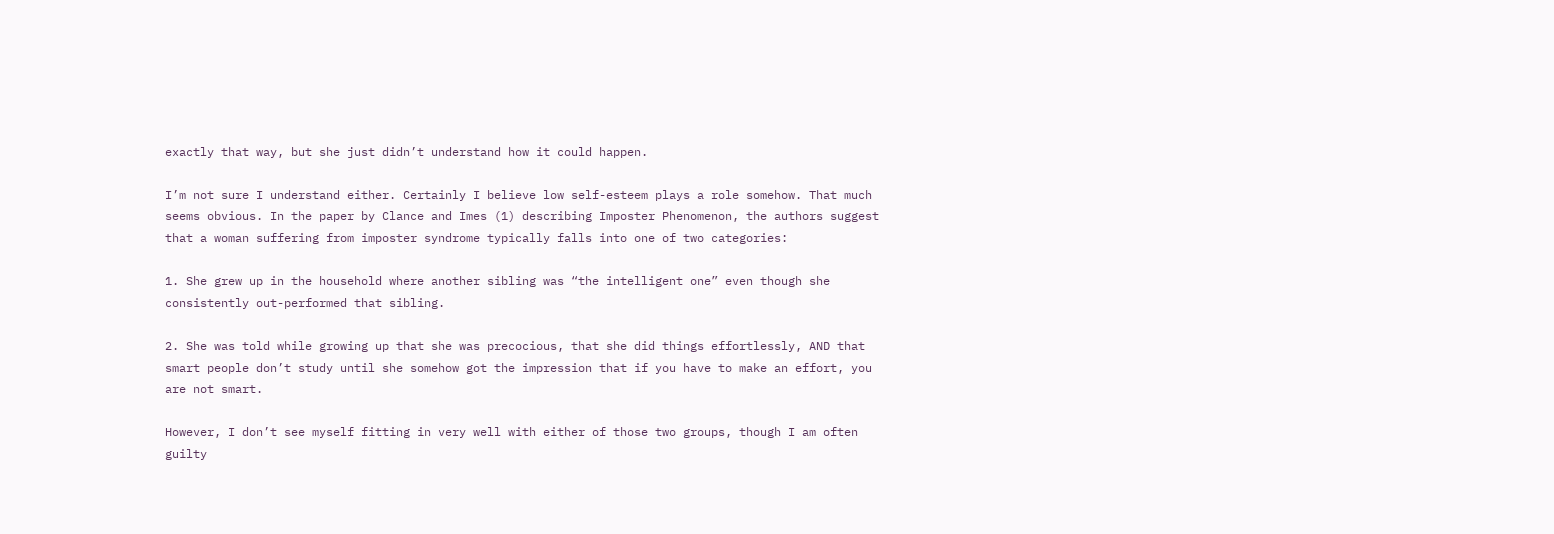exactly that way, but she just didn’t understand how it could happen.

I’m not sure I understand either. Certainly I believe low self-esteem plays a role somehow. That much seems obvious. In the paper by Clance and Imes (1) describing Imposter Phenomenon, the authors suggest that a woman suffering from imposter syndrome typically falls into one of two categories:

1. She grew up in the household where another sibling was “the intelligent one” even though she consistently out-performed that sibling.

2. She was told while growing up that she was precocious, that she did things effortlessly, AND that smart people don’t study until she somehow got the impression that if you have to make an effort, you are not smart.

However, I don’t see myself fitting in very well with either of those two groups, though I am often guilty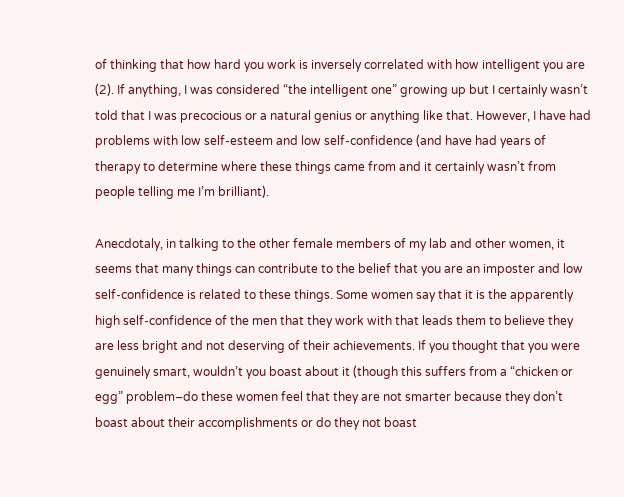of thinking that how hard you work is inversely correlated with how intelligent you are (2). If anything, I was considered “the intelligent one” growing up but I certainly wasn’t told that I was precocious or a natural genius or anything like that. However, I have had problems with low self-esteem and low self-confidence (and have had years of therapy to determine where these things came from and it certainly wasn’t from people telling me I’m brilliant).

Anecdotaly, in talking to the other female members of my lab and other women, it seems that many things can contribute to the belief that you are an imposter and low self-confidence is related to these things. Some women say that it is the apparently high self-confidence of the men that they work with that leads them to believe they are less bright and not deserving of their achievements. If you thought that you were genuinely smart, wouldn’t you boast about it (though this suffers from a “chicken or egg” problem–do these women feel that they are not smarter because they don’t boast about their accomplishments or do they not boast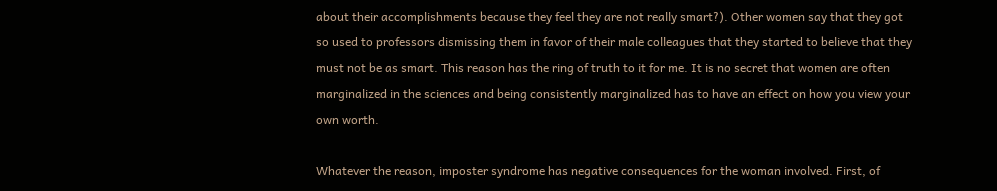about their accomplishments because they feel they are not really smart?). Other women say that they got so used to professors dismissing them in favor of their male colleagues that they started to believe that they must not be as smart. This reason has the ring of truth to it for me. It is no secret that women are often marginalized in the sciences and being consistently marginalized has to have an effect on how you view your own worth.

Whatever the reason, imposter syndrome has negative consequences for the woman involved. First, of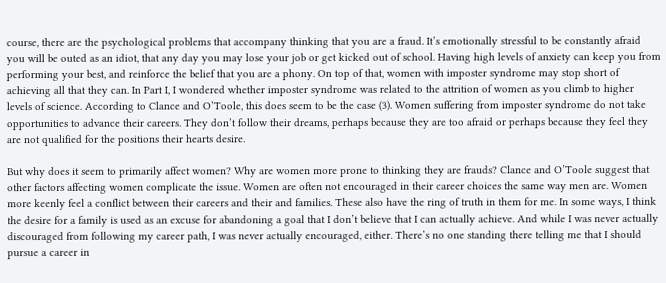course, there are the psychological problems that accompany thinking that you are a fraud. It’s emotionally stressful to be constantly afraid you will be outed as an idiot, that any day you may lose your job or get kicked out of school. Having high levels of anxiety can keep you from performing your best, and reinforce the belief that you are a phony. On top of that, women with imposter syndrome may stop short of achieving all that they can. In Part I, I wondered whether imposter syndrome was related to the attrition of women as you climb to higher levels of science. According to Clance and O’Toole, this does seem to be the case (3). Women suffering from imposter syndrome do not take opportunities to advance their careers. They don’t follow their dreams, perhaps because they are too afraid or perhaps because they feel they are not qualified for the positions their hearts desire.

But why does it seem to primarily affect women? Why are women more prone to thinking they are frauds? Clance and O’Toole suggest that other factors affecting women complicate the issue. Women are often not encouraged in their career choices the same way men are. Women more keenly feel a conflict between their careers and their and families. These also have the ring of truth in them for me. In some ways, I think the desire for a family is used as an excuse for abandoning a goal that I don’t believe that I can actually achieve. And while I was never actually discouraged from following my career path, I was never actually encouraged, either. There’s no one standing there telling me that I should pursue a career in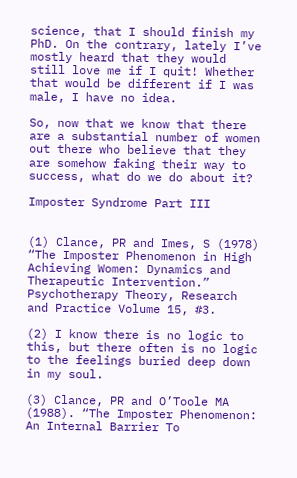science, that I should finish my PhD. On the contrary, lately I’ve mostly heard that they would still love me if I quit! Whether that would be different if I was male, I have no idea.

So, now that we know that there are a substantial number of women out there who believe that they are somehow faking their way to success, what do we do about it?

Imposter Syndrome Part III


(1) Clance, PR and Imes, S (1978) “The Imposter Phenomenon in High Achieving Women: Dynamics and Therapeutic Intervention.” Psychotherapy Theory, Research and Practice Volume 15, #3.

(2) I know there is no logic to this, but there often is no logic to the feelings buried deep down in my soul.

(3) Clance, PR and O’Toole MA (1988). “The Imposter Phenomenon: An Internal Barrier To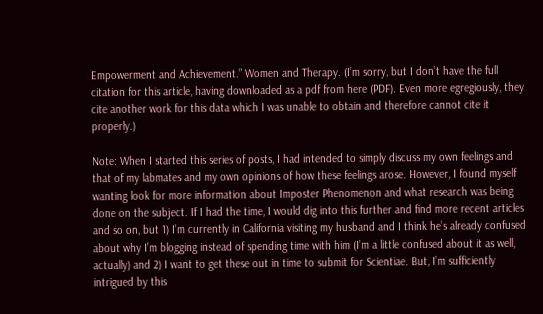Empowerment and Achievement.” Women and Therapy. (I’m sorry, but I don’t have the full citation for this article, having downloaded as a pdf from here (PDF). Even more egregiously, they cite another work for this data which I was unable to obtain and therefore cannot cite it properly.)

Note: When I started this series of posts, I had intended to simply discuss my own feelings and that of my labmates and my own opinions of how these feelings arose. However, I found myself wanting look for more information about Imposter Phenomenon and what research was being done on the subject. If I had the time, I would dig into this further and find more recent articles and so on, but 1) I’m currently in California visiting my husband and I think he’s already confused about why I’m blogging instead of spending time with him (I’m a little confused about it as well, actually) and 2) I want to get these out in time to submit for Scientiae. But, I’m sufficiently intrigued by this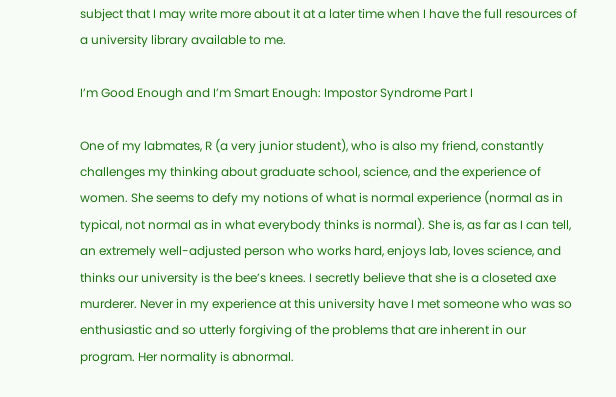subject that I may write more about it at a later time when I have the full resources of a university library available to me.

I’m Good Enough and I’m Smart Enough: Impostor Syndrome Part I

One of my labmates, R (a very junior student), who is also my friend, constantly challenges my thinking about graduate school, science, and the experience of women. She seems to defy my notions of what is normal experience (normal as in typical, not normal as in what everybody thinks is normal). She is, as far as I can tell, an extremely well-adjusted person who works hard, enjoys lab, loves science, and thinks our university is the bee’s knees. I secretly believe that she is a closeted axe murderer. Never in my experience at this university have I met someone who was so enthusiastic and so utterly forgiving of the problems that are inherent in our program. Her normality is abnormal.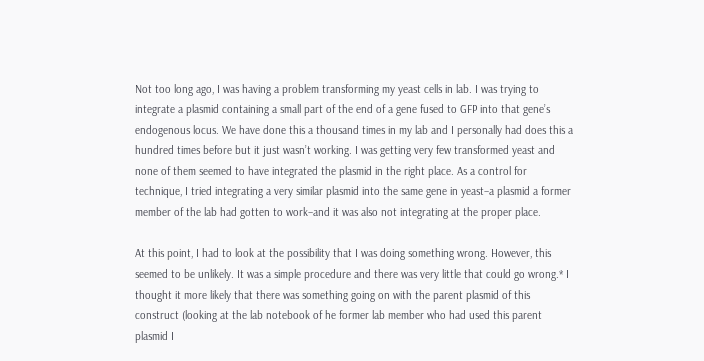Not too long ago, I was having a problem transforming my yeast cells in lab. I was trying to integrate a plasmid containing a small part of the end of a gene fused to GFP into that gene’s endogenous locus. We have done this a thousand times in my lab and I personally had does this a hundred times before but it just wasn’t working. I was getting very few transformed yeast and none of them seemed to have integrated the plasmid in the right place. As a control for technique, I tried integrating a very similar plasmid into the same gene in yeast–a plasmid a former member of the lab had gotten to work–and it was also not integrating at the proper place.

At this point, I had to look at the possibility that I was doing something wrong. However, this seemed to be unlikely. It was a simple procedure and there was very little that could go wrong.* I thought it more likely that there was something going on with the parent plasmid of this construct (looking at the lab notebook of he former lab member who had used this parent plasmid I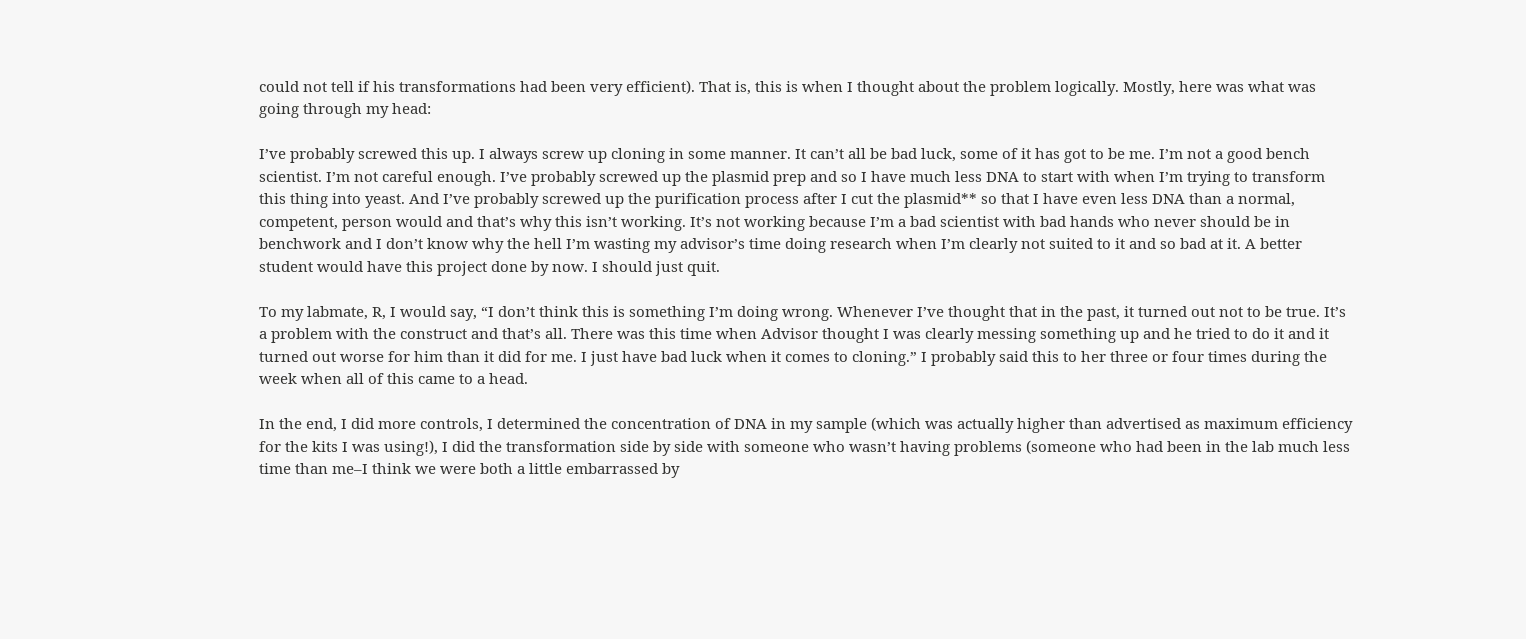could not tell if his transformations had been very efficient). That is, this is when I thought about the problem logically. Mostly, here was what was going through my head:

I’ve probably screwed this up. I always screw up cloning in some manner. It can’t all be bad luck, some of it has got to be me. I’m not a good bench scientist. I’m not careful enough. I’ve probably screwed up the plasmid prep and so I have much less DNA to start with when I’m trying to transform this thing into yeast. And I’ve probably screwed up the purification process after I cut the plasmid** so that I have even less DNA than a normal, competent, person would and that’s why this isn’t working. It’s not working because I’m a bad scientist with bad hands who never should be in benchwork and I don’t know why the hell I’m wasting my advisor’s time doing research when I’m clearly not suited to it and so bad at it. A better student would have this project done by now. I should just quit.

To my labmate, R, I would say, “I don’t think this is something I’m doing wrong. Whenever I’ve thought that in the past, it turned out not to be true. It’s a problem with the construct and that’s all. There was this time when Advisor thought I was clearly messing something up and he tried to do it and it turned out worse for him than it did for me. I just have bad luck when it comes to cloning.” I probably said this to her three or four times during the week when all of this came to a head.

In the end, I did more controls, I determined the concentration of DNA in my sample (which was actually higher than advertised as maximum efficiency for the kits I was using!), I did the transformation side by side with someone who wasn’t having problems (someone who had been in the lab much less time than me–I think we were both a little embarrassed by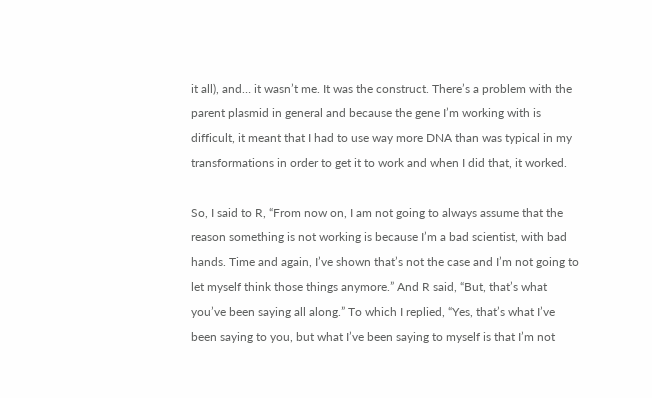it all), and… it wasn’t me. It was the construct. There’s a problem with the parent plasmid in general and because the gene I’m working with is difficult, it meant that I had to use way more DNA than was typical in my transformations in order to get it to work and when I did that, it worked.

So, I said to R, “From now on, I am not going to always assume that the reason something is not working is because I’m a bad scientist, with bad hands. Time and again, I’ve shown that’s not the case and I’m not going to let myself think those things anymore.” And R said, “But, that’s what you’ve been saying all along.” To which I replied, “Yes, that’s what I’ve been saying to you, but what I’ve been saying to myself is that I’m not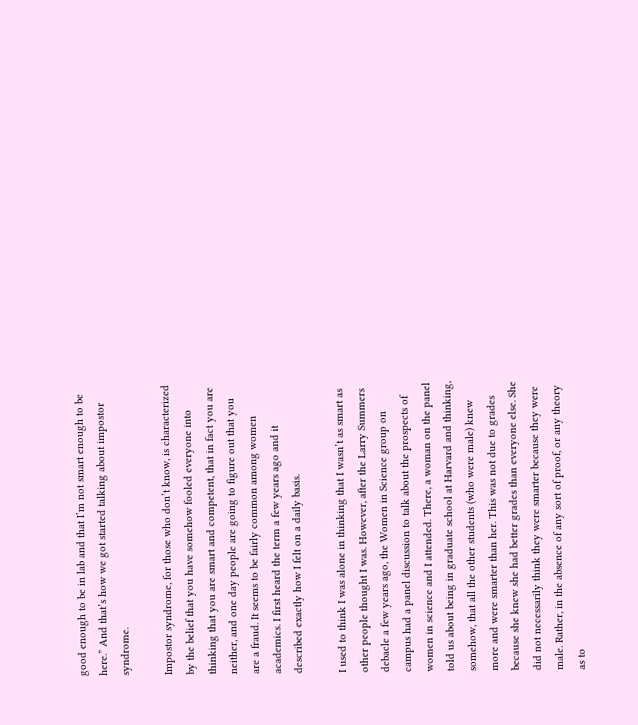good enough to be in lab and that I’m not smart enough to be here.” And that’s how we got started talking about impostor syndrome.

Impostor syndrome, for those who don’t know, is characterized by the belief that you have somehow fooled everyone into thinking that you are smart and competent, that in fact you are neither, and one day people are going to figure out that you are a fraud. It seems to be fairly common among women academics. I first heard the term a few years ago and it described exactly how I felt on a daily basis.

I used to think I was alone in thinking that I wasn’t as smart as other people thought I was. However, after the Larry Summers debacle a few years ago, the Women in Science group on campus had a panel discussion to talk about the prospects of women in science and I attended. There, a woman on the panel told us about being in graduate school at Harvard and thinking, somehow, that all the other students (who were male) knew more and were smarter than her. This was not due to grades because she knew she had better grades than everyone else. She did not necessarily think they were smarter because they were male. Rather, in the absence of any sort of proof, or any theory as to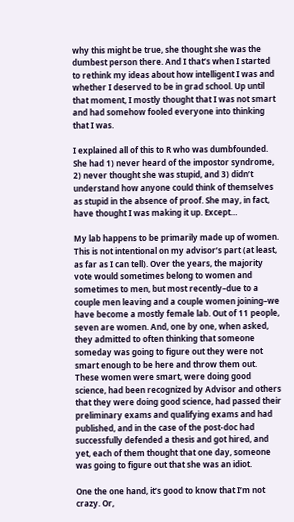why this might be true, she thought she was the dumbest person there. And I that’s when I started to rethink my ideas about how intelligent I was and whether I deserved to be in grad school. Up until that moment, I mostly thought that I was not smart and had somehow fooled everyone into thinking that I was.

I explained all of this to R who was dumbfounded. She had 1) never heard of the impostor syndrome, 2) never thought she was stupid, and 3) didn’t understand how anyone could think of themselves as stupid in the absence of proof. She may, in fact, have thought I was making it up. Except…

My lab happens to be primarily made up of women. This is not intentional on my advisor’s part (at least, as far as I can tell). Over the years, the majority vote would sometimes belong to women and sometimes to men, but most recently–due to a couple men leaving and a couple women joining–we have become a mostly female lab. Out of 11 people, seven are women. And, one by one, when asked, they admitted to often thinking that someone someday was going to figure out they were not smart enough to be here and throw them out. These women were smart, were doing good science, had been recognized by Advisor and others that they were doing good science, had passed their preliminary exams and qualifying exams and had published, and in the case of the post-doc had successfully defended a thesis and got hired, and yet, each of them thought that one day, someone was going to figure out that she was an idiot.

One the one hand, it’s good to know that I’m not crazy. Or,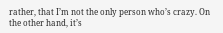rather, that I’m not the only person who’s crazy. On the other hand, it’s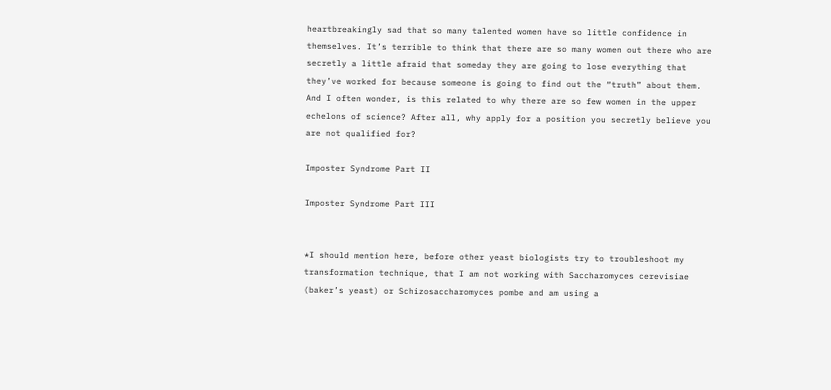heartbreakingly sad that so many talented women have so little confidence in themselves. It’s terrible to think that there are so many women out there who are secretly a little afraid that someday they are going to lose everything that they’ve worked for because someone is going to find out the “truth” about them. And I often wonder, is this related to why there are so few women in the upper echelons of science? After all, why apply for a position you secretly believe you are not qualified for?

Imposter Syndrome Part II

Imposter Syndrome Part III


*I should mention here, before other yeast biologists try to troubleshoot my transformation technique, that I am not working with Saccharomyces cerevisiae (baker’s yeast) or Schizosaccharomyces pombe and am using a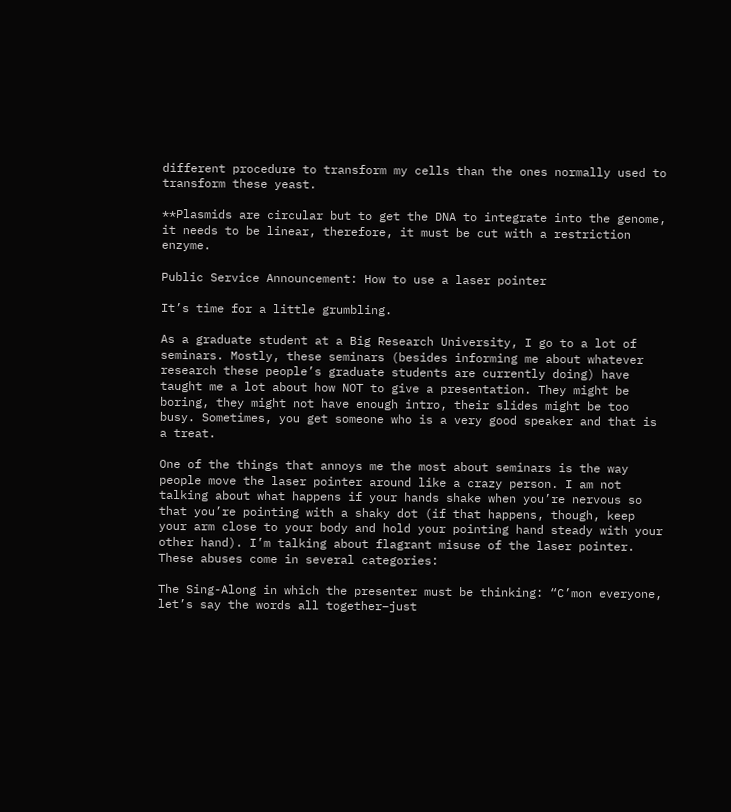different procedure to transform my cells than the ones normally used to transform these yeast.

**Plasmids are circular but to get the DNA to integrate into the genome, it needs to be linear, therefore, it must be cut with a restriction enzyme.

Public Service Announcement: How to use a laser pointer

It’s time for a little grumbling.

As a graduate student at a Big Research University, I go to a lot of seminars. Mostly, these seminars (besides informing me about whatever research these people’s graduate students are currently doing) have taught me a lot about how NOT to give a presentation. They might be boring, they might not have enough intro, their slides might be too busy. Sometimes, you get someone who is a very good speaker and that is a treat.

One of the things that annoys me the most about seminars is the way people move the laser pointer around like a crazy person. I am not talking about what happens if your hands shake when you’re nervous so that you’re pointing with a shaky dot (if that happens, though, keep your arm close to your body and hold your pointing hand steady with your other hand). I’m talking about flagrant misuse of the laser pointer. These abuses come in several categories:

The Sing-Along in which the presenter must be thinking: “C’mon everyone, let’s say the words all together–just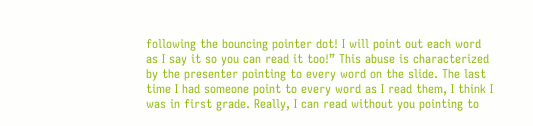following the bouncing pointer dot! I will point out each word as I say it so you can read it too!” This abuse is characterized by the presenter pointing to every word on the slide. The last time I had someone point to every word as I read them, I think I was in first grade. Really, I can read without you pointing to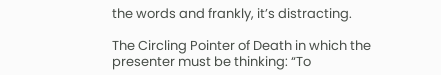the words and frankly, it’s distracting.

The Circling Pointer of Death in which the presenter must be thinking: “To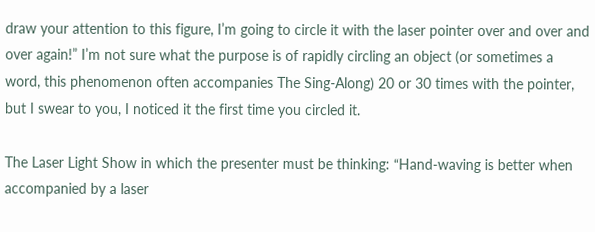draw your attention to this figure, I’m going to circle it with the laser pointer over and over and over again!” I’m not sure what the purpose is of rapidly circling an object (or sometimes a word, this phenomenon often accompanies The Sing-Along) 20 or 30 times with the pointer, but I swear to you, I noticed it the first time you circled it.

The Laser Light Show in which the presenter must be thinking: “Hand-waving is better when accompanied by a laser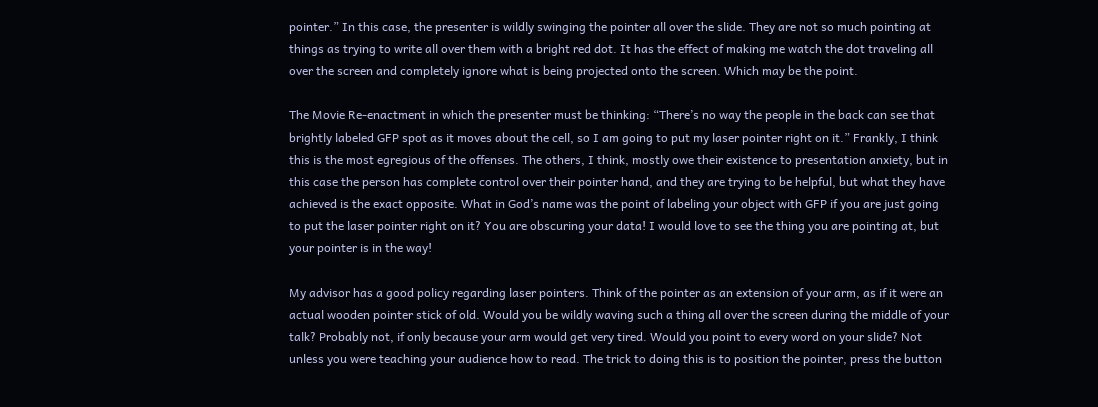pointer.” In this case, the presenter is wildly swinging the pointer all over the slide. They are not so much pointing at things as trying to write all over them with a bright red dot. It has the effect of making me watch the dot traveling all over the screen and completely ignore what is being projected onto the screen. Which may be the point.

The Movie Re-enactment in which the presenter must be thinking: “There’s no way the people in the back can see that brightly labeled GFP spot as it moves about the cell, so I am going to put my laser pointer right on it.” Frankly, I think this is the most egregious of the offenses. The others, I think, mostly owe their existence to presentation anxiety, but in this case the person has complete control over their pointer hand, and they are trying to be helpful, but what they have achieved is the exact opposite. What in God’s name was the point of labeling your object with GFP if you are just going to put the laser pointer right on it? You are obscuring your data! I would love to see the thing you are pointing at, but your pointer is in the way!

My advisor has a good policy regarding laser pointers. Think of the pointer as an extension of your arm, as if it were an actual wooden pointer stick of old. Would you be wildly waving such a thing all over the screen during the middle of your talk? Probably not, if only because your arm would get very tired. Would you point to every word on your slide? Not unless you were teaching your audience how to read. The trick to doing this is to position the pointer, press the button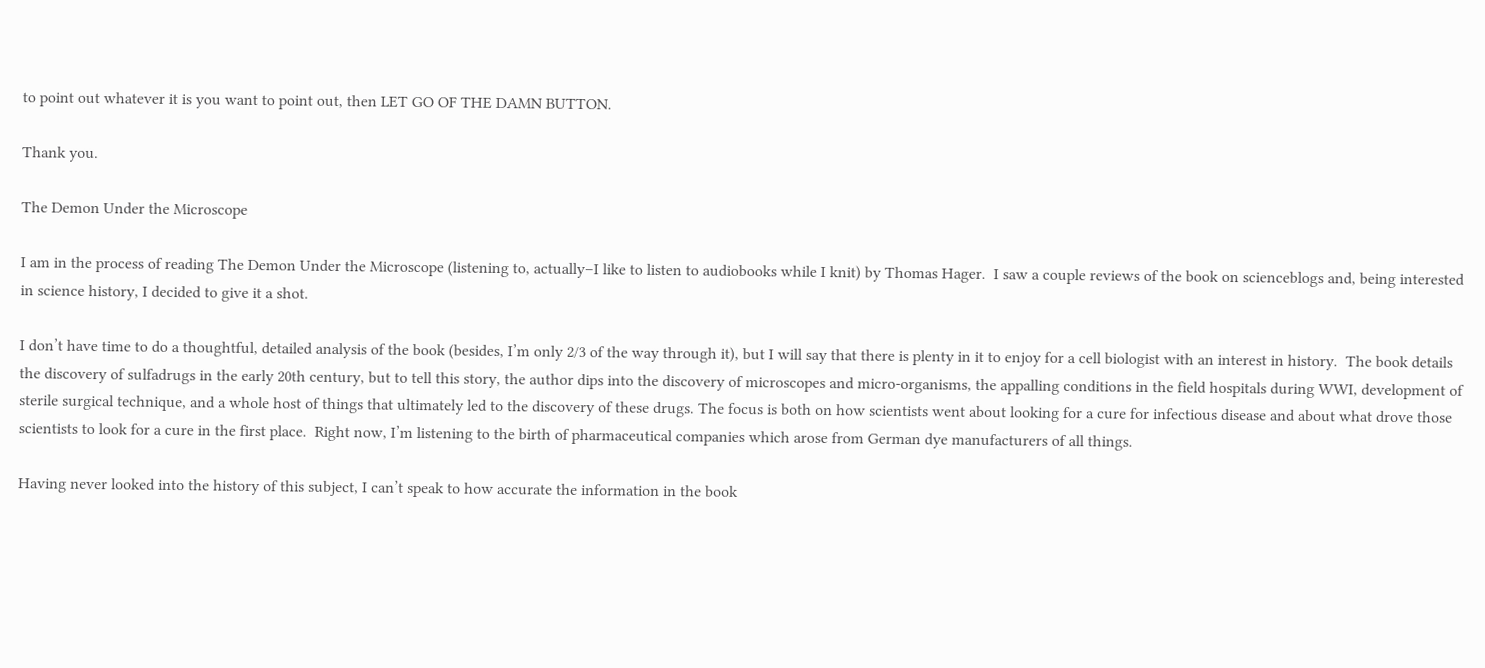to point out whatever it is you want to point out, then LET GO OF THE DAMN BUTTON.

Thank you.

The Demon Under the Microscope

I am in the process of reading The Demon Under the Microscope (listening to, actually–I like to listen to audiobooks while I knit) by Thomas Hager.  I saw a couple reviews of the book on scienceblogs and, being interested in science history, I decided to give it a shot.

I don’t have time to do a thoughtful, detailed analysis of the book (besides, I’m only 2/3 of the way through it), but I will say that there is plenty in it to enjoy for a cell biologist with an interest in history.  The book details the discovery of sulfadrugs in the early 20th century, but to tell this story, the author dips into the discovery of microscopes and micro-organisms, the appalling conditions in the field hospitals during WWI, development of sterile surgical technique, and a whole host of things that ultimately led to the discovery of these drugs. The focus is both on how scientists went about looking for a cure for infectious disease and about what drove those scientists to look for a cure in the first place.  Right now, I’m listening to the birth of pharmaceutical companies which arose from German dye manufacturers of all things.

Having never looked into the history of this subject, I can’t speak to how accurate the information in the book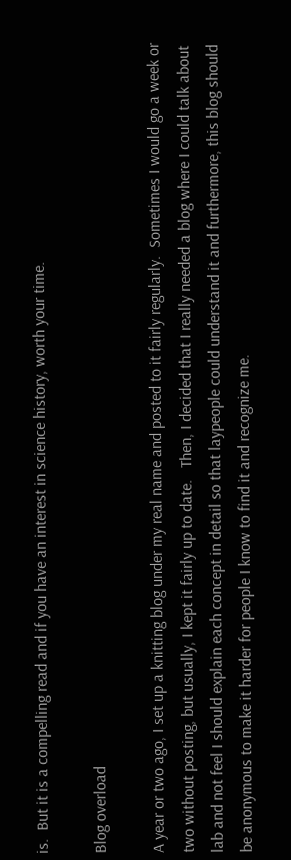is.  But it is a compelling read and if you have an interest in science history, worth your time.

Blog overload

A year or two ago, I set up a knitting blog under my real name and posted to it fairly regularly.  Sometimes I would go a week or two without posting, but usually, I kept it fairly up to date.   Then, I decided that I really needed a blog where I could talk about lab and not feel I should explain each concept in detail so that laypeople could understand it and furthermore, this blog should be anonymous to make it harder for people I know to find it and recognize me.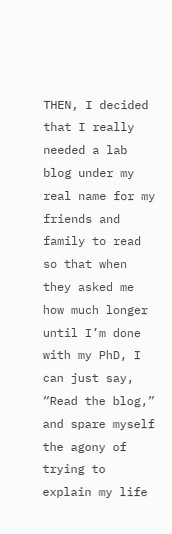THEN, I decided that I really needed a lab blog under my real name for my friends and family to read so that when they asked me how much longer until I’m done with my PhD, I can just say, “Read the blog,” and spare myself the agony of trying to explain my life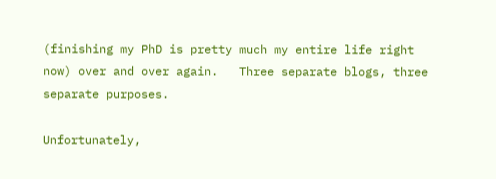(finishing my PhD is pretty much my entire life right now) over and over again.   Three separate blogs, three separate purposes.

Unfortunately,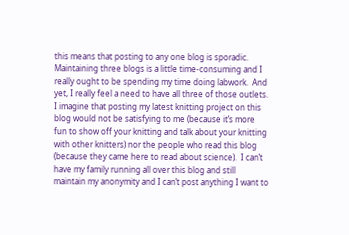this means that posting to any one blog is sporadic.  Maintaining three blogs is a little time-consuming and I really ought to be spending my time doing labwork.  And yet, I really feel a need to have all three of those outlets.  I imagine that posting my latest knitting project on this blog would not be satisfying to me (because it’s more fun to show off your knitting and talk about your knitting with other knitters) nor the people who read this blog (because they came here to read about science).  I can’t have my family running all over this blog and still maintain my anonymity and I can’t post anything I want to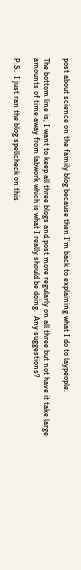post about science on the family blog because then I’m back to explaining what I do to laypeople.

The bottom line is, I want to keep all three blogs and post more regularly on all three but not have it take large amounts of time away from labwork which is what I really should be doing.  Any suggestions?

P.S.  I just ran the blog spellcheck on this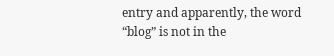entry and apparently, the word “blog” is not in the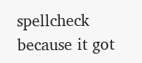spellcheck because it got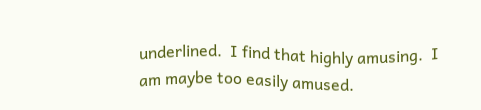underlined.  I find that highly amusing.  I am maybe too easily amused.